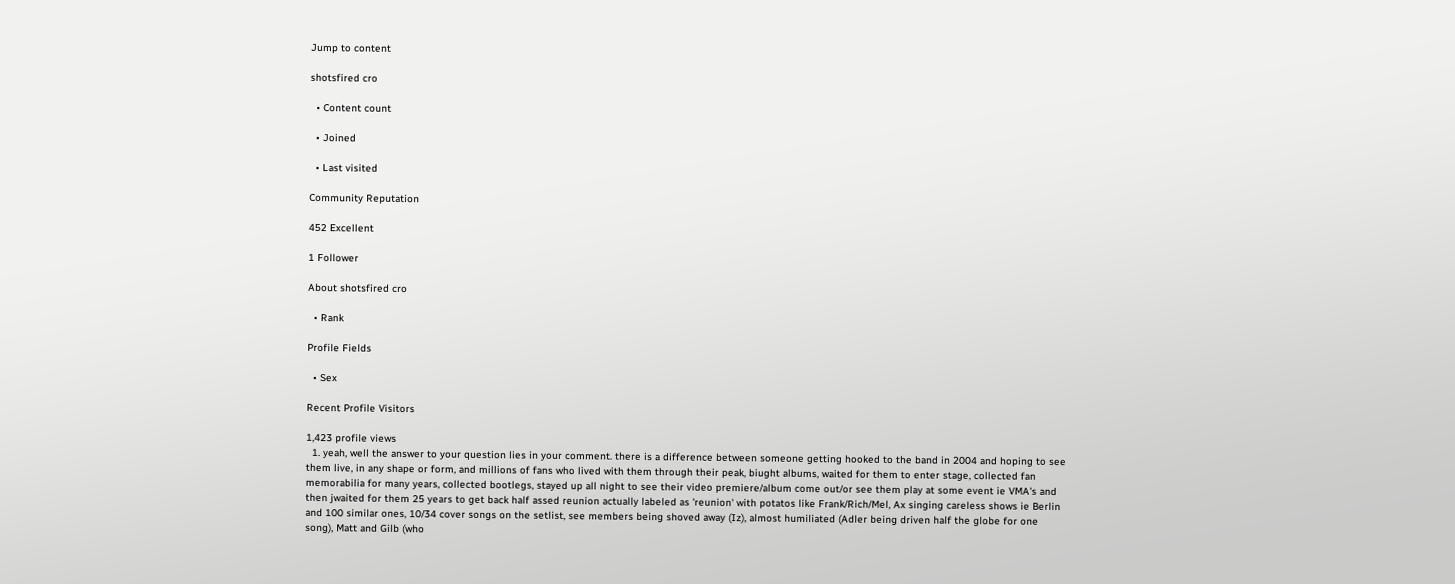Jump to content

shotsfired cro

  • Content count

  • Joined

  • Last visited

Community Reputation

452 Excellent

1 Follower

About shotsfired cro

  • Rank

Profile Fields

  • Sex

Recent Profile Visitors

1,423 profile views
  1. yeah, well the answer to your question lies in your comment. there is a difference between someone getting hooked to the band in 2004 and hoping to see them live, in any shape or form, and millions of fans who lived with them through their peak, biught albums, waited for them to enter stage, collected fan memorabilia for many years, collected bootlegs, stayed up all night to see their video premiere/album come out/or see them play at some event ie VMA's and then jwaited for them 25 years to get back half assed reunion actually labeled as 'reunion' with potatos like Frank/Rich/Mel, Ax singing careless shows ie Berlin and 100 similar ones, 10/34 cover songs on the setlist, see members being shoved away (Iz), almost humiliated (Adler being driven half the globe for one song), Matt and Gilb (who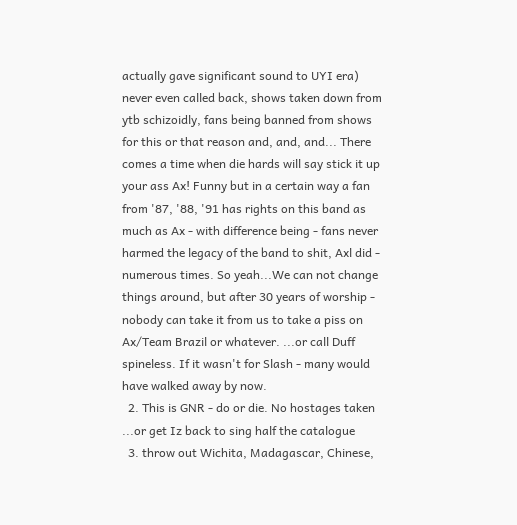actually gave significant sound to UYI era) never even called back, shows taken down from ytb schizoidly, fans being banned from shows for this or that reason and, and, and... There comes a time when die hards will say stick it up your ass Ax! Funny but in a certain way a fan from '87, '88, '91 has rights on this band as much as Ax - with difference being - fans never harmed the legacy of the band to shit, Axl did - numerous times. So yeah...We can not change things around, but after 30 years of worship - nobody can take it from us to take a piss on Ax/Team Brazil or whatever. ...or call Duff spineless. If it wasn't for Slash - many would have walked away by now.
  2. This is GNR - do or die. No hostages taken ...or get Iz back to sing half the catalogue
  3. throw out Wichita, Madagascar, Chinese,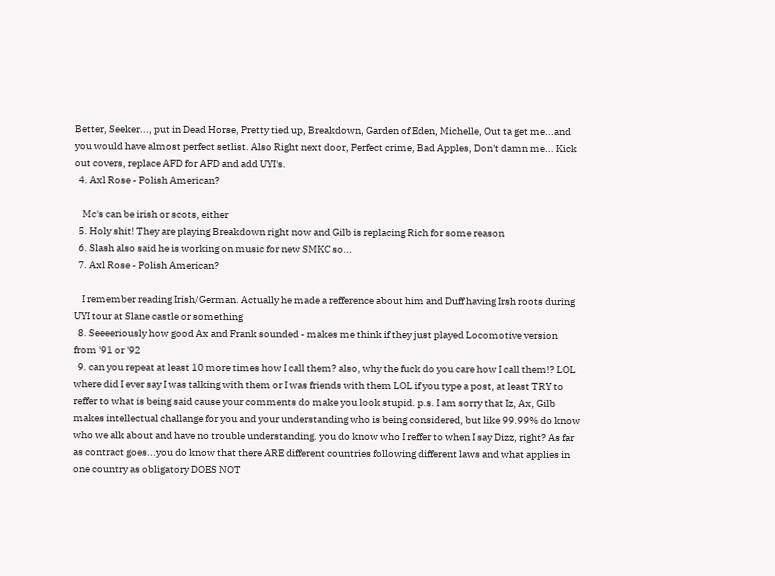Better, Seeker..., put in Dead Horse, Pretty tied up, Breakdown, Garden of Eden, Michelle, Out ta get me...and you would have almost perfect setlist. Also Right next door, Perfect crime, Bad Apples, Don't damn me... Kick out covers, replace AFD for AFD and add UYI's.
  4. Axl Rose - Polish American?

    Mc's can be irish or scots, either
  5. Holy shit! They are playing Breakdown right now and Gilb is replacing Rich for some reason
  6. Slash also said he is working on music for new SMKC so...
  7. Axl Rose - Polish American?

    I remember reading Irish/German. Actually he made a refference about him and Duff having Irsh roots during UYI tour at Slane castle or something
  8. Seeeeriously how good Ax and Frank sounded - makes me think if they just played Locomotive version from '91 or '92
  9. can you repeat at least 10 more times how I call them? also, why the fuck do you care how I call them!? LOL where did I ever say I was talking with them or I was friends with them LOL if you type a post, at least TRY to reffer to what is being said cause your comments do make you look stupid. p.s. I am sorry that Iz, Ax, Gilb makes intellectual challange for you and your understanding who is being considered, but like 99.99% do know who we alk about and have no trouble understanding. you do know who I reffer to when I say Dizz, right? As far as contract goes...you do know that there ARE different countries following different laws and what applies in one country as obligatory DOES NOT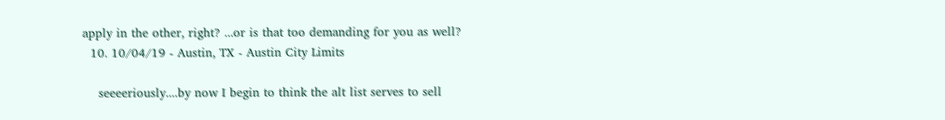apply in the other, right? ...or is that too demanding for you as well?
  10. 10/04/19 - Austin, TX - Austin City Limits

    seeeeriously....by now I begin to think the alt list serves to sell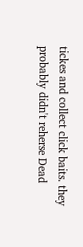tickes and collect click baits. they probably didn't reherse Dead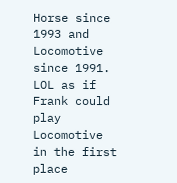Horse since 1993 and Locomotive since 1991. LOL as if Frank could play Locomotive in the first place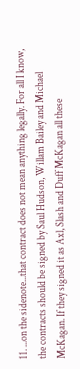11. ...on the sidenote...that contract does not mean anything legally. For all I know, the contracts should be signed by Saul Hudson, Willam Bailey and Michael McKagan. If they signed it as Axl, Slash and Duff McKagan all these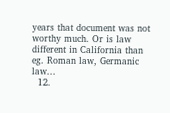years that document was not worthy much. Or is law different in California than eg. Roman law, Germanic law...
  12.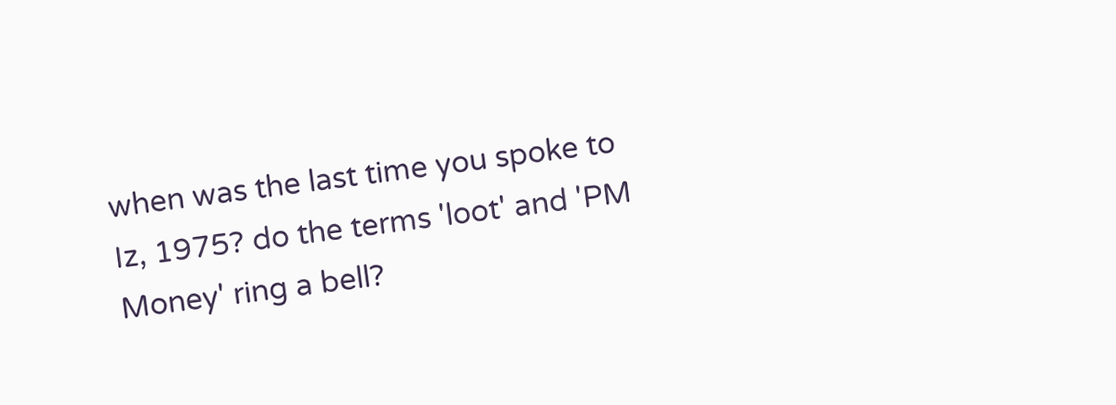when was the last time you spoke to Iz, 1975? do the terms 'loot' and 'PM Money' ring a bell?